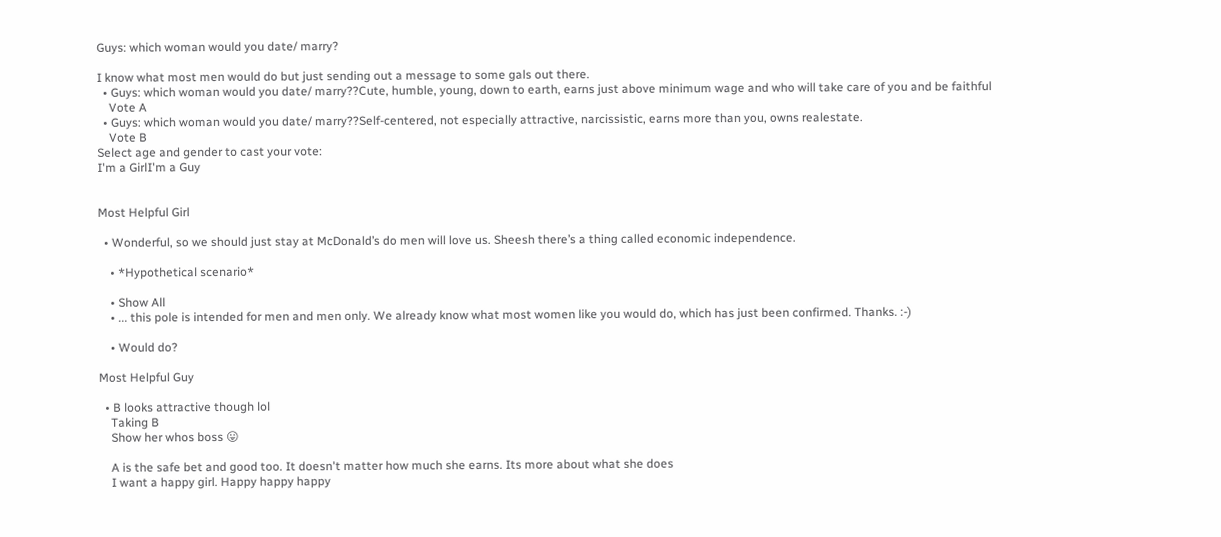Guys: which woman would you date/ marry?

I know what most men would do but just sending out a message to some gals out there.
  • Guys: which woman would you date/ marry??Cute, humble, young, down to earth, earns just above minimum wage and who will take care of you and be faithful
    Vote A
  • Guys: which woman would you date/ marry??Self-centered, not especially attractive, narcissistic, earns more than you, owns realestate.
    Vote B
Select age and gender to cast your vote:
I'm a GirlI'm a Guy


Most Helpful Girl

  • Wonderful, so we should just stay at McDonald’s do men will love us. Sheesh there’s a thing called economic independence.

    • *Hypothetical scenario*

    • Show All
    • ... this pole is intended for men and men only. We already know what most women like you would do, which has just been confirmed. Thanks. :-)

    • Would do?

Most Helpful Guy

  • B looks attractive though lol
    Taking B
    Show her whos boss 😛

    A is the safe bet and good too. It doesn't matter how much she earns. Its more about what she does
    I want a happy girl. Happy happy happy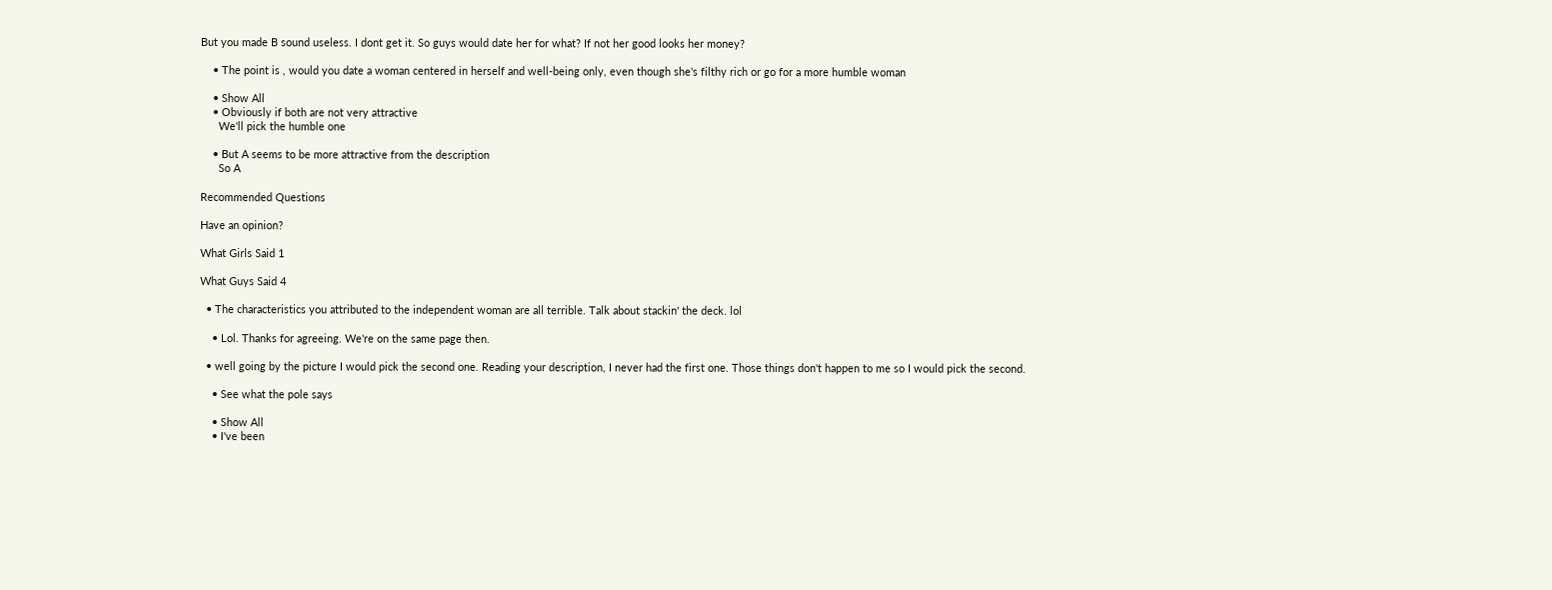But you made B sound useless. I dont get it. So guys would date her for what? If not her good looks her money?

    • The point is , would you date a woman centered in herself and well-being only, even though she's filthy rich or go for a more humble woman

    • Show All
    • Obviously if both are not very attractive
      We'll pick the humble one

    • But A seems to be more attractive from the description
      So A

Recommended Questions

Have an opinion?

What Girls Said 1

What Guys Said 4

  • The characteristics you attributed to the independent woman are all terrible. Talk about stackin' the deck. lol

    • Lol. Thanks for agreeing. We're on the same page then.

  • well going by the picture I would pick the second one. Reading your description, I never had the first one. Those things don't happen to me so I would pick the second.

    • See what the pole says

    • Show All
    • I've been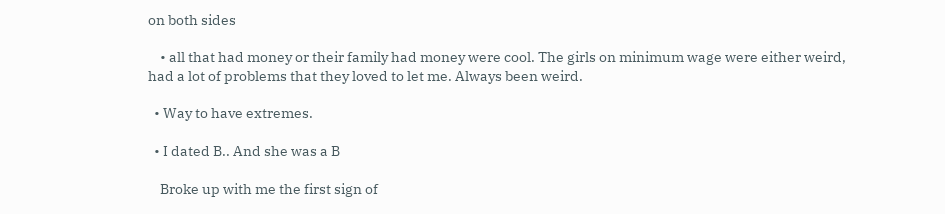on both sides

    • all that had money or their family had money were cool. The girls on minimum wage were either weird, had a lot of problems that they loved to let me. Always been weird.

  • Way to have extremes.

  • I dated B.. And she was a B

    Broke up with me the first sign of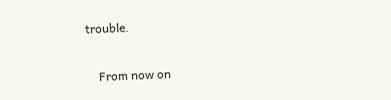trouble.

    From now on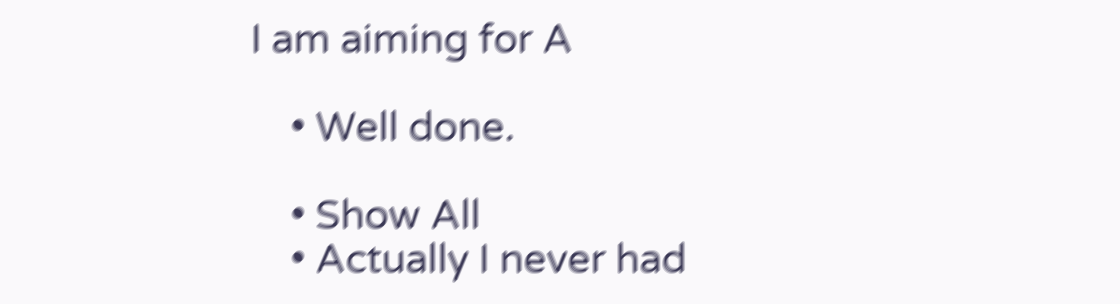I am aiming for A

    • Well done.

    • Show All
    • Actually I never had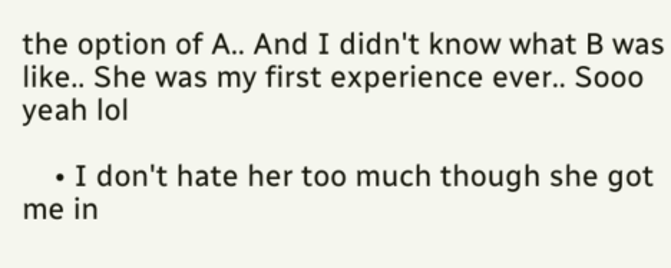the option of A.. And I didn't know what B was like.. She was my first experience ever.. Sooo yeah lol

    • I don't hate her too much though she got me in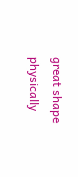great shape physically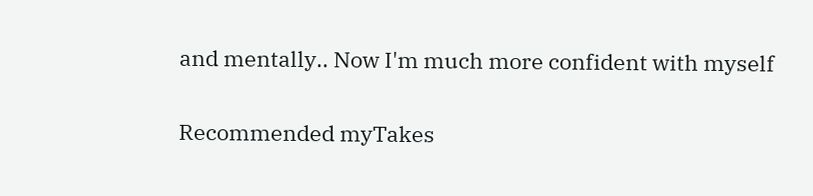and mentally.. Now I'm much more confident with myself

Recommended myTakes